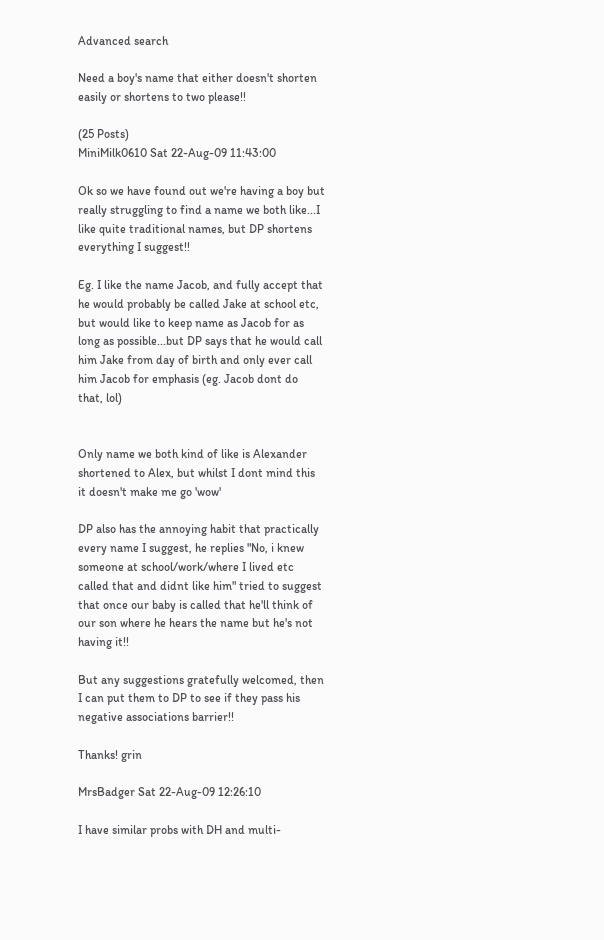Advanced search

Need a boy's name that either doesn't shorten easily or shortens to two please!!

(25 Posts)
MiniMilk0610 Sat 22-Aug-09 11:43:00

Ok so we have found out we're having a boy but really struggling to find a name we both like...I like quite traditional names, but DP shortens everything I suggest!!

Eg. I like the name Jacob, and fully accept that he would probably be called Jake at school etc, but would like to keep name as Jacob for as long as possible...but DP says that he would call him Jake from day of birth and only ever call him Jacob for emphasis (eg. Jacob dont do that, lol)


Only name we both kind of like is Alexander shortened to Alex, but whilst I dont mind this it doesn't make me go 'wow'

DP also has the annoying habit that practically every name I suggest, he replies "No, i knew someone at school/work/where I lived etc called that and didnt like him" tried to suggest that once our baby is called that he'll think of our son where he hears the name but he's not having it!!

But any suggestions gratefully welcomed, then I can put them to DP to see if they pass his negative associations barrier!!

Thanks! grin

MrsBadger Sat 22-Aug-09 12:26:10

I have similar probs with DH and multi-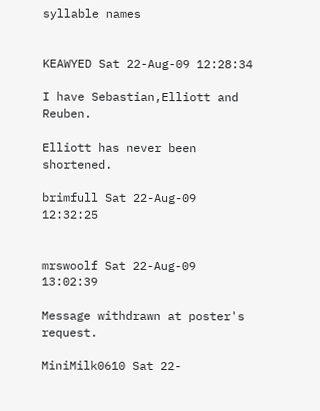syllable names


KEAWYED Sat 22-Aug-09 12:28:34

I have Sebastian,Elliott and Reuben.

Elliott has never been shortened.

brimfull Sat 22-Aug-09 12:32:25


mrswoolf Sat 22-Aug-09 13:02:39

Message withdrawn at poster's request.

MiniMilk0610 Sat 22-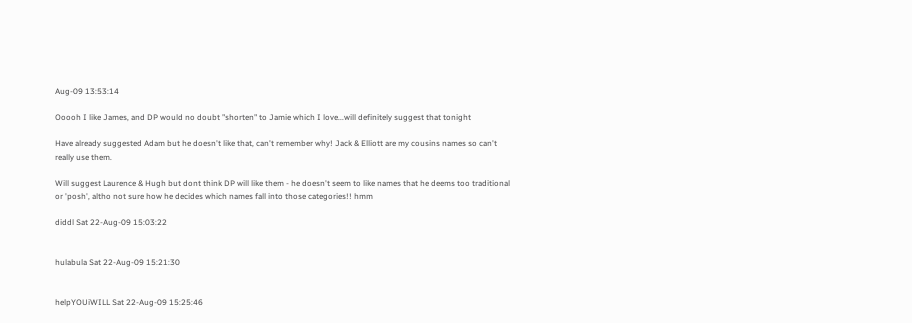Aug-09 13:53:14

Ooooh I like James, and DP would no doubt "shorten" to Jamie which I love...will definitely suggest that tonight

Have already suggested Adam but he doesn't like that, can't remember why! Jack & Elliott are my cousins names so can't really use them.

Will suggest Laurence & Hugh but dont think DP will like them - he doesn't seem to like names that he deems too traditional or 'posh', altho not sure how he decides which names fall into those categories!! hmm

diddl Sat 22-Aug-09 15:03:22


hulabula Sat 22-Aug-09 15:21:30


helpYOUiWILL Sat 22-Aug-09 15:25:46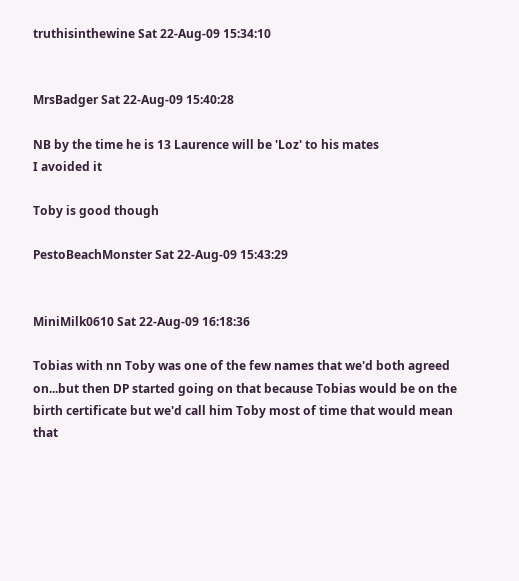truthisinthewine Sat 22-Aug-09 15:34:10


MrsBadger Sat 22-Aug-09 15:40:28

NB by the time he is 13 Laurence will be 'Loz' to his mates
I avoided it

Toby is good though

PestoBeachMonster Sat 22-Aug-09 15:43:29


MiniMilk0610 Sat 22-Aug-09 16:18:36

Tobias with nn Toby was one of the few names that we'd both agreed on...but then DP started going on that because Tobias would be on the birth certificate but we'd call him Toby most of time that would mean that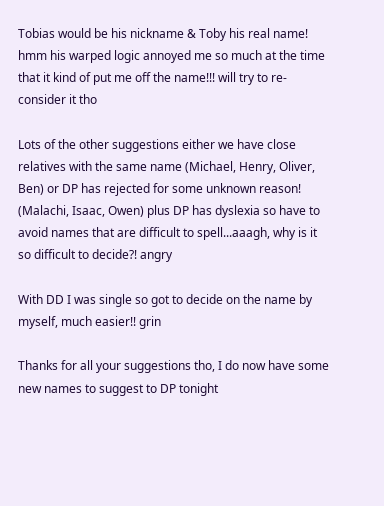Tobias would be his nickname & Toby his real name! hmm his warped logic annoyed me so much at the time that it kind of put me off the name!!! will try to re-consider it tho

Lots of the other suggestions either we have close relatives with the same name (Michael, Henry, Oliver, Ben) or DP has rejected for some unknown reason! (Malachi, Isaac, Owen) plus DP has dyslexia so have to avoid names that are difficult to spell...aaagh, why is it so difficult to decide?! angry

With DD I was single so got to decide on the name by myself, much easier!! grin

Thanks for all your suggestions tho, I do now have some new names to suggest to DP tonight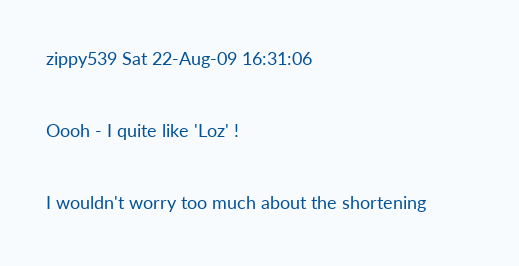zippy539 Sat 22-Aug-09 16:31:06

Oooh - I quite like 'Loz' !

I wouldn't worry too much about the shortening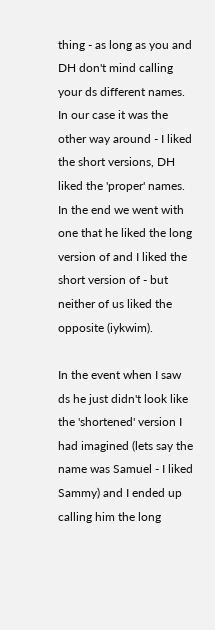thing - as long as you and DH don't mind calling your ds different names. In our case it was the other way around - I liked the short versions, DH liked the 'proper' names. In the end we went with one that he liked the long version of and I liked the short version of - but neither of us liked the opposite (iykwim).

In the event when I saw ds he just didn't look like the 'shortened' version I had imagined (lets say the name was Samuel - I liked Sammy) and I ended up calling him the long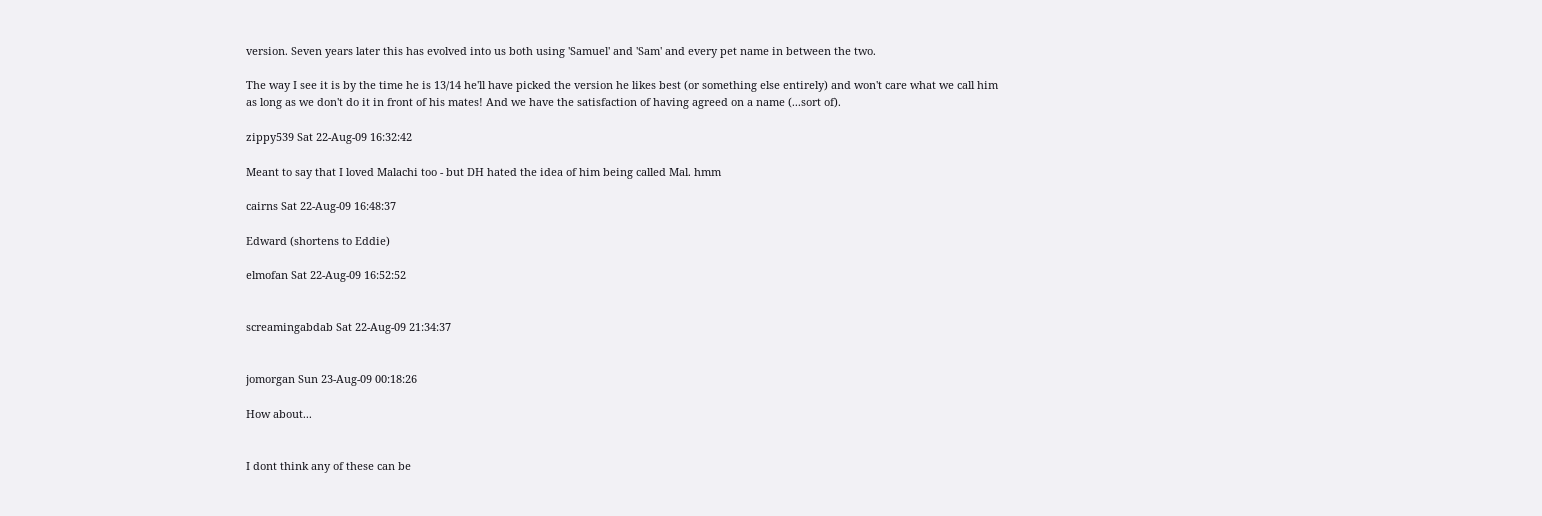version. Seven years later this has evolved into us both using 'Samuel' and 'Sam' and every pet name in between the two.

The way I see it is by the time he is 13/14 he'll have picked the version he likes best (or something else entirely) and won't care what we call him as long as we don't do it in front of his mates! And we have the satisfaction of having agreed on a name (...sort of).

zippy539 Sat 22-Aug-09 16:32:42

Meant to say that I loved Malachi too - but DH hated the idea of him being called Mal. hmm

cairns Sat 22-Aug-09 16:48:37

Edward (shortens to Eddie)

elmofan Sat 22-Aug-09 16:52:52


screamingabdab Sat 22-Aug-09 21:34:37


jomorgan Sun 23-Aug-09 00:18:26

How about...


I dont think any of these can be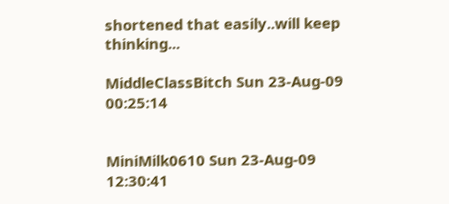shortened that easily..will keep thinking...

MiddleClassBitch Sun 23-Aug-09 00:25:14


MiniMilk0610 Sun 23-Aug-09 12:30:41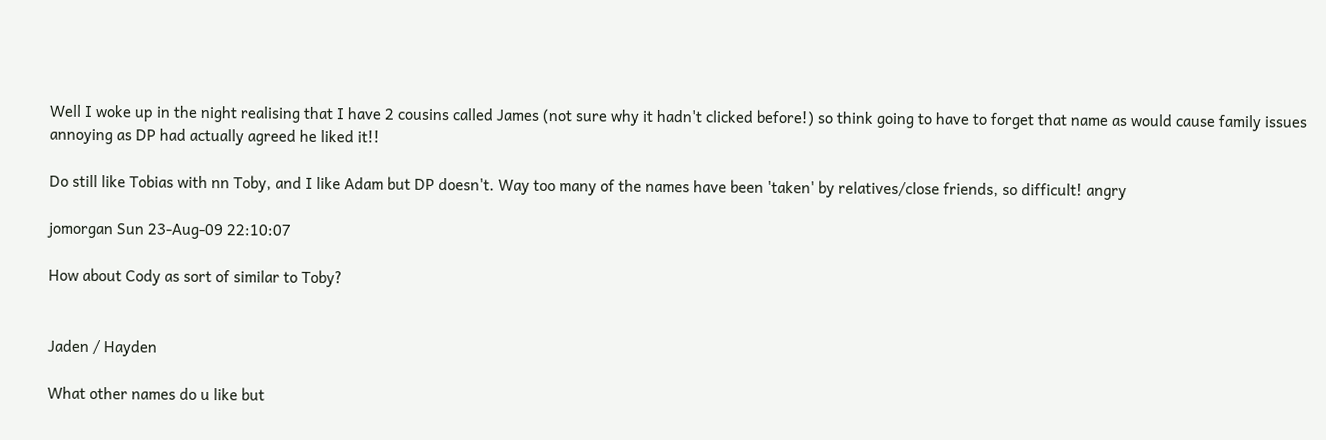Well I woke up in the night realising that I have 2 cousins called James (not sure why it hadn't clicked before!) so think going to have to forget that name as would cause family issues annoying as DP had actually agreed he liked it!!

Do still like Tobias with nn Toby, and I like Adam but DP doesn't. Way too many of the names have been 'taken' by relatives/close friends, so difficult! angry

jomorgan Sun 23-Aug-09 22:10:07

How about Cody as sort of similar to Toby?


Jaden / Hayden

What other names do u like but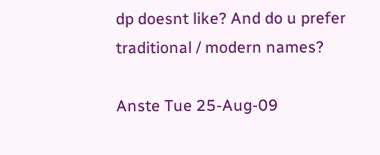dp doesnt like? And do u prefer traditional / modern names?

Anste Tue 25-Aug-09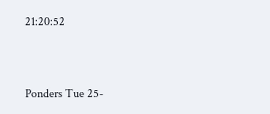21:20:52


Ponders Tue 25-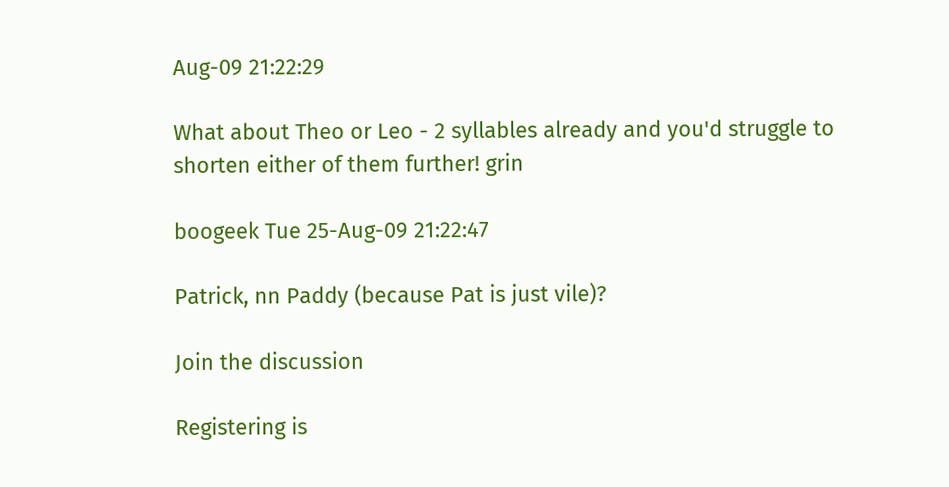Aug-09 21:22:29

What about Theo or Leo - 2 syllables already and you'd struggle to shorten either of them further! grin

boogeek Tue 25-Aug-09 21:22:47

Patrick, nn Paddy (because Pat is just vile)?

Join the discussion

Registering is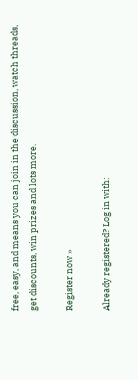free, easy, and means you can join in the discussion, watch threads, get discounts, win prizes and lots more.

Register now »

Already registered? Log in with: